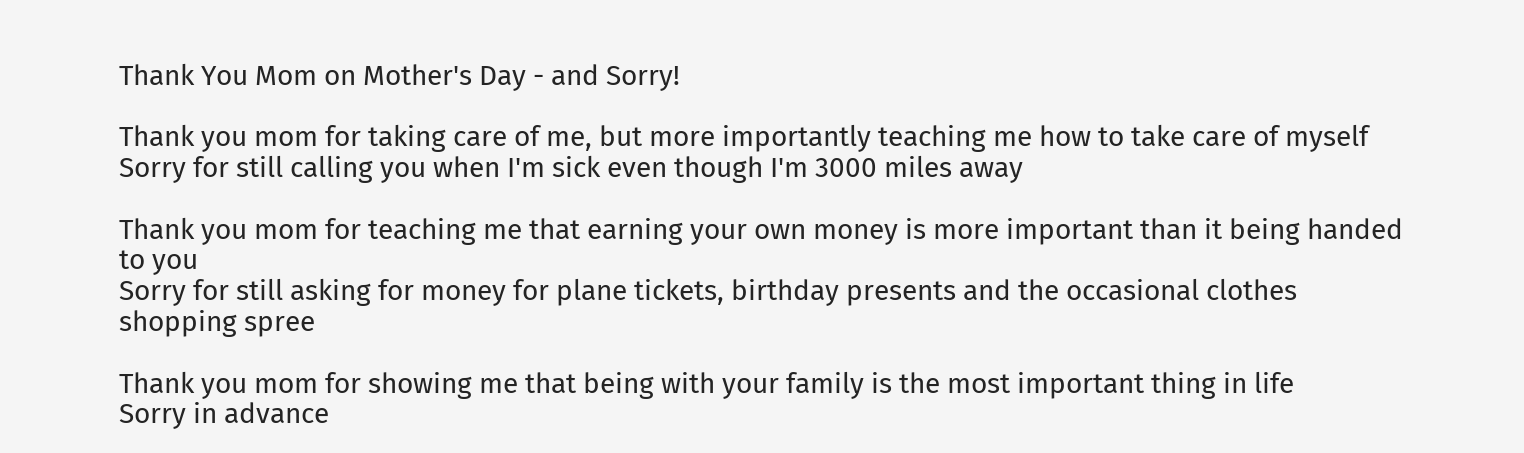Thank You Mom on Mother's Day - and Sorry!

Thank you mom for taking care of me, but more importantly teaching me how to take care of myself
Sorry for still calling you when I'm sick even though I'm 3000 miles away

Thank you mom for teaching me that earning your own money is more important than it being handed to you
Sorry for still asking for money for plane tickets, birthday presents and the occasional clothes shopping spree

Thank you mom for showing me that being with your family is the most important thing in life
Sorry in advance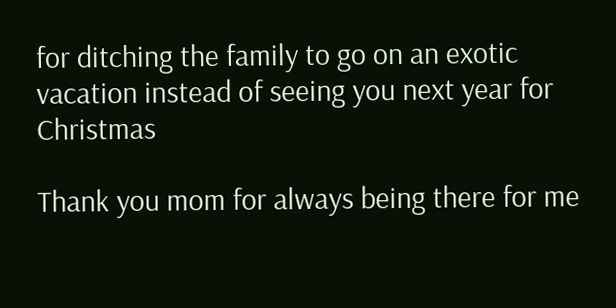for ditching the family to go on an exotic vacation instead of seeing you next year for Christmas

Thank you mom for always being there for me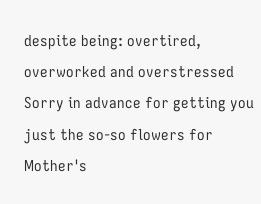despite being: overtired, overworked and overstressed
Sorry in advance for getting you just the so-so flowers for Mother's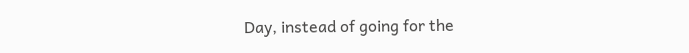Day, instead of going for the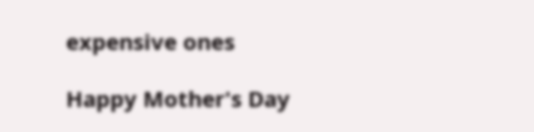expensive ones

Happy Mother's Day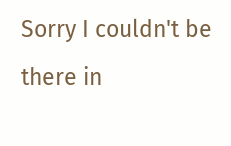Sorry I couldn't be there in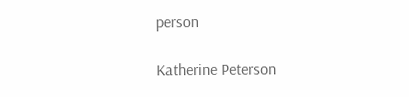person

Katherine Peterson